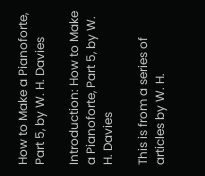How to Make a Pianoforte, Part 5, by W. H. Davies

Introduction: How to Make a Pianoforte, Part 5, by W. H. Davies

This is from a series of articles by W. H.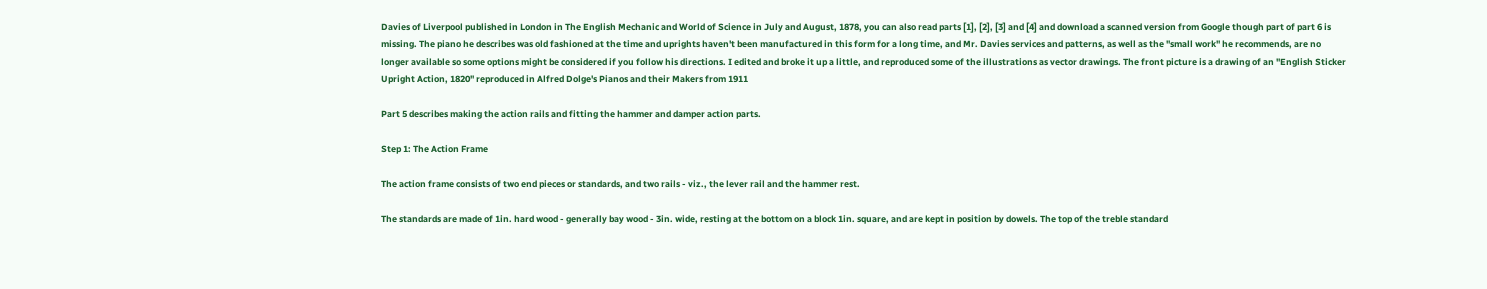Davies of Liverpool published in London in The English Mechanic and World of Science in July and August, 1878, you can also read parts [1], [2], [3] and [4] and download a scanned version from Google though part of part 6 is missing. The piano he describes was old fashioned at the time and uprights haven't been manufactured in this form for a long time, and Mr. Davies services and patterns, as well as the "small work" he recommends, are no longer available so some options might be considered if you follow his directions. I edited and broke it up a little, and reproduced some of the illustrations as vector drawings. The front picture is a drawing of an "English Sticker Upright Action, 1820" reproduced in Alfred Dolge's Pianos and their Makers from 1911

Part 5 describes making the action rails and fitting the hammer and damper action parts.

Step 1: The Action Frame

The action frame consists of two end pieces or standards, and two rails - viz., the lever rail and the hammer rest.

The standards are made of 1in. hard wood - generally bay wood - 3in. wide, resting at the bottom on a block 1in. square, and are kept in position by dowels. The top of the treble standard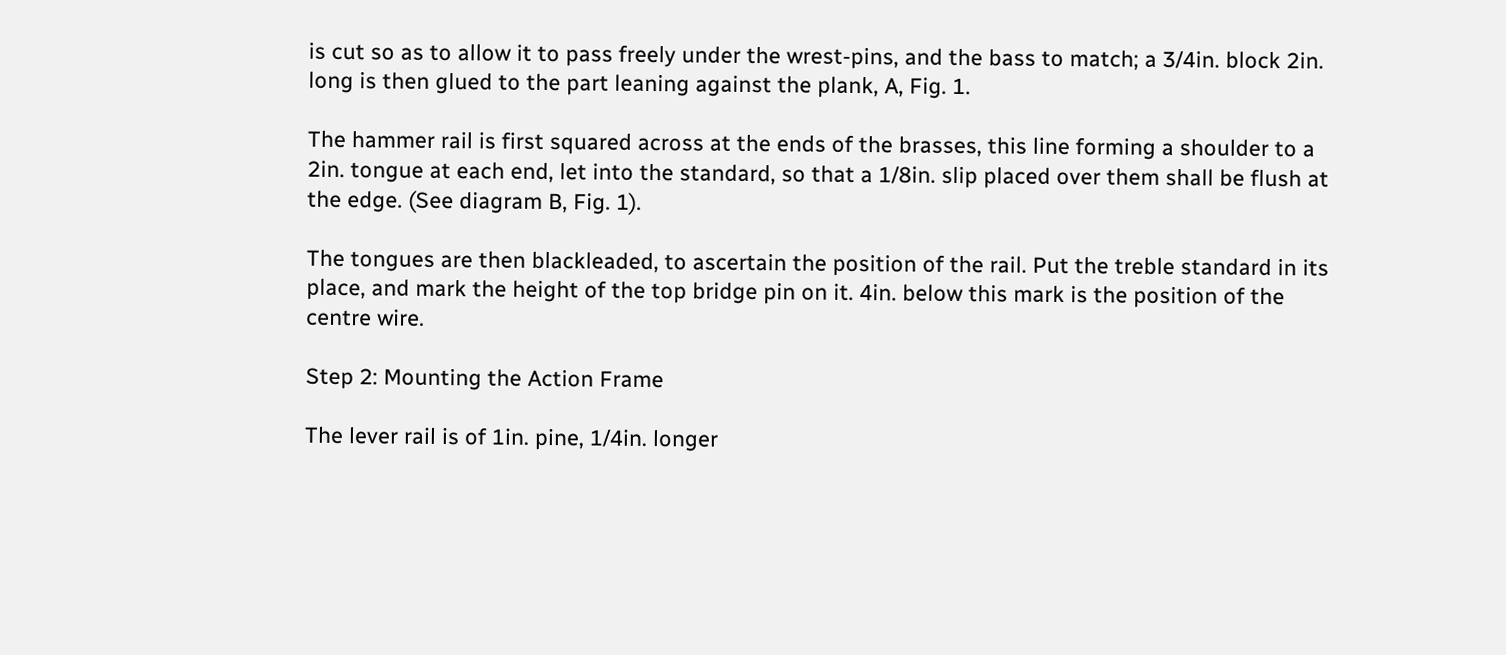is cut so as to allow it to pass freely under the wrest-pins, and the bass to match; a 3/4in. block 2in. long is then glued to the part leaning against the plank, A, Fig. 1.

The hammer rail is first squared across at the ends of the brasses, this line forming a shoulder to a 2in. tongue at each end, let into the standard, so that a 1/8in. slip placed over them shall be flush at the edge. (See diagram B, Fig. 1).

The tongues are then blackleaded, to ascertain the position of the rail. Put the treble standard in its place, and mark the height of the top bridge pin on it. 4in. below this mark is the position of the centre wire.

Step 2: Mounting the Action Frame

The lever rail is of 1in. pine, 1/4in. longer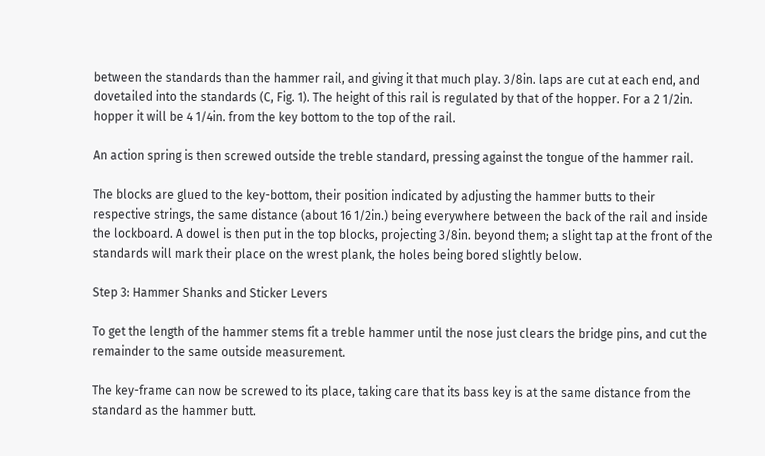between the standards than the hammer rail, and giving it that much play. 3/8in. laps are cut at each end, and dovetailed into the standards (C, Fig. 1). The height of this rail is regulated by that of the hopper. For a 2 1/2in. hopper it will be 4 1/4in. from the key bottom to the top of the rail.

An action spring is then screwed outside the treble standard, pressing against the tongue of the hammer rail.

The blocks are glued to the key-bottom, their position indicated by adjusting the hammer butts to their respective strings, the same distance (about 16 1/2in.) being everywhere between the back of the rail and inside the lockboard. A dowel is then put in the top blocks, projecting 3/8in. beyond them; a slight tap at the front of the standards will mark their place on the wrest plank, the holes being bored slightly below.

Step 3: Hammer Shanks and Sticker Levers

To get the length of the hammer stems fit a treble hammer until the nose just clears the bridge pins, and cut the remainder to the same outside measurement.

The key-frame can now be screwed to its place, taking care that its bass key is at the same distance from the standard as the hammer butt.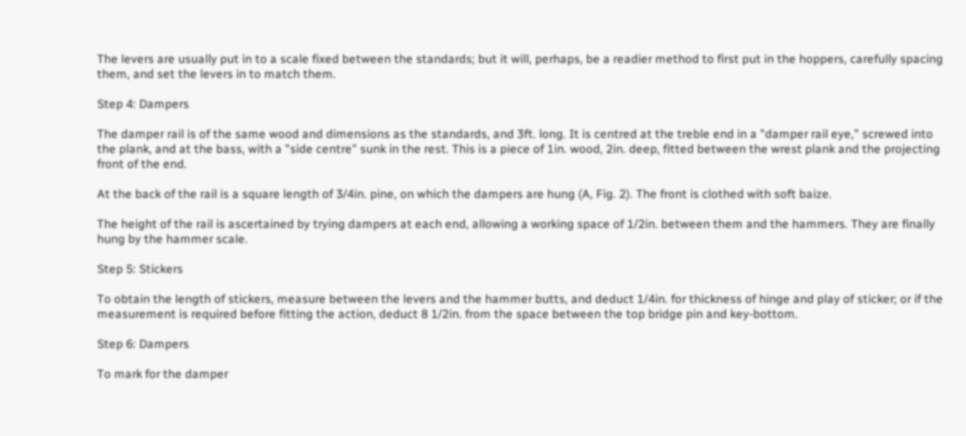The levers are usually put in to a scale fixed between the standards; but it will, perhaps, be a readier method to first put in the hoppers, carefully spacing them, and set the levers in to match them.

Step 4: Dampers

The damper rail is of the same wood and dimensions as the standards, and 3ft. long. It is centred at the treble end in a "damper rail eye," screwed into the plank, and at the bass, with a "side centre" sunk in the rest. This is a piece of 1in. wood, 2in. deep, fitted between the wrest plank and the projecting front of the end.

At the back of the rail is a square length of 3/4in. pine, on which the dampers are hung (A, Fig. 2). The front is clothed with soft baize.

The height of the rail is ascertained by trying dampers at each end, allowing a working space of 1/2in. between them and the hammers. They are finally hung by the hammer scale.

Step 5: Stickers

To obtain the length of stickers, measure between the levers and the hammer butts, and deduct 1/4in. for thickness of hinge and play of sticker; or if the measurement is required before fitting the action, deduct 8 1/2in. from the space between the top bridge pin and key-bottom.

Step 6: Dampers

To mark for the damper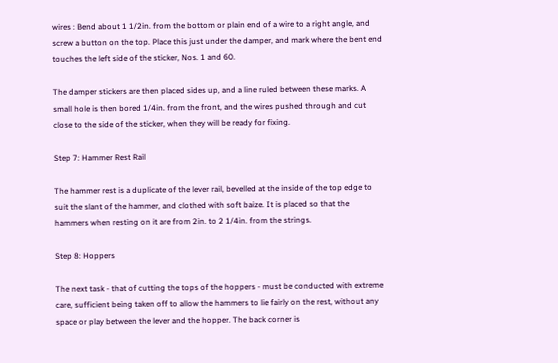wires : Bend about 1 1/2in. from the bottom or plain end of a wire to a right angle, and screw a button on the top. Place this just under the damper, and mark where the bent end touches the left side of the sticker, Nos. 1 and 60.

The damper stickers are then placed sides up, and a line ruled between these marks. A small hole is then bored 1/4in. from the front, and the wires pushed through and cut close to the side of the sticker, when they will be ready for fixing.

Step 7: Hammer Rest Rail

The hammer rest is a duplicate of the lever rail, bevelled at the inside of the top edge to suit the slant of the hammer, and clothed with soft baize. It is placed so that the hammers when resting on it are from 2in. to 2 1/4in. from the strings.

Step 8: Hoppers

The next task - that of cutting the tops of the hoppers - must be conducted with extreme care, sufficient being taken off to allow the hammers to lie fairly on the rest, without any space or play between the lever and the hopper. The back corner is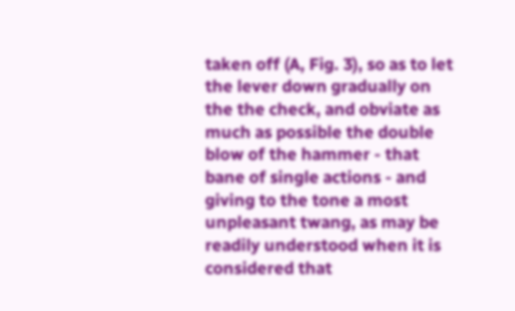taken off (A, Fig. 3), so as to let the lever down gradually on the the check, and obviate as much as possible the double blow of the hammer - that bane of single actions - and giving to the tone a most unpleasant twang, as may be readily understood when it is considered that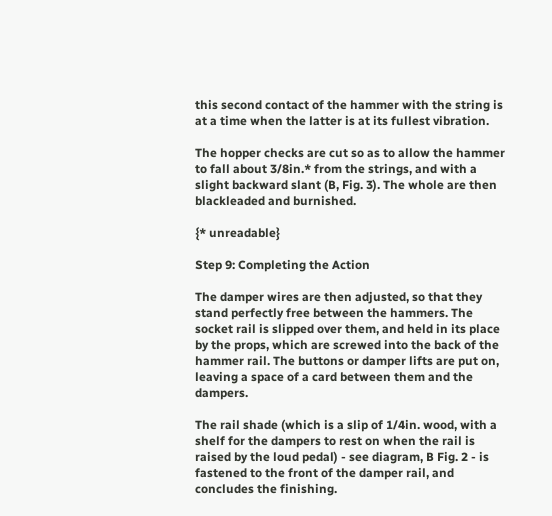this second contact of the hammer with the string is at a time when the latter is at its fullest vibration.

The hopper checks are cut so as to allow the hammer to fall about 3/8in.* from the strings, and with a slight backward slant (B, Fig. 3). The whole are then blackleaded and burnished.

{* unreadable}

Step 9: Completing the Action

The damper wires are then adjusted, so that they stand perfectly free between the hammers. The socket rail is slipped over them, and held in its place by the props, which are screwed into the back of the hammer rail. The buttons or damper lifts are put on, leaving a space of a card between them and the dampers.

The rail shade (which is a slip of 1/4in. wood, with a shelf for the dampers to rest on when the rail is raised by the loud pedal) - see diagram, B Fig. 2 - is fastened to the front of the damper rail, and concludes the finishing.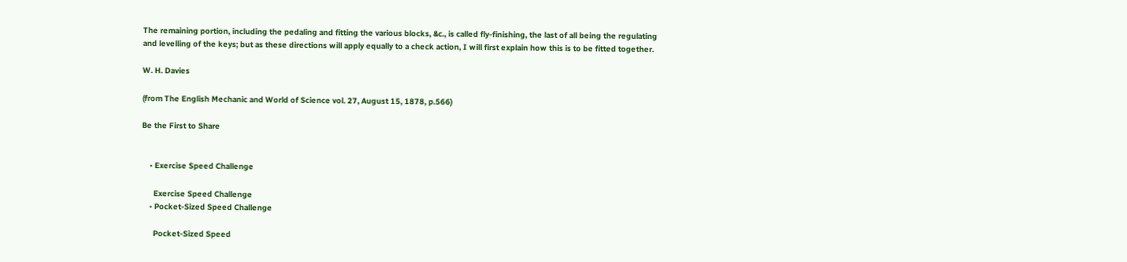The remaining portion, including the pedaling and fitting the various blocks, &c., is called fly-finishing, the last of all being the regulating and levelling of the keys; but as these directions will apply equally to a check action, I will first explain how this is to be fitted together.

W. H. Davies

(from The English Mechanic and World of Science vol. 27, August 15, 1878, p.566)

Be the First to Share


    • Exercise Speed Challenge

      Exercise Speed Challenge
    • Pocket-Sized Speed Challenge

      Pocket-Sized Speed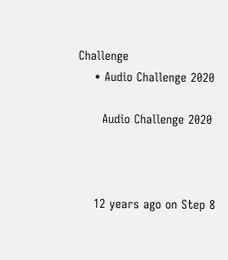Challenge
    • Audio Challenge 2020

      Audio Challenge 2020



    12 years ago on Step 8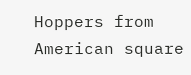Hoppers from American square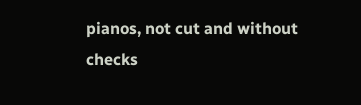pianos, not cut and without checks